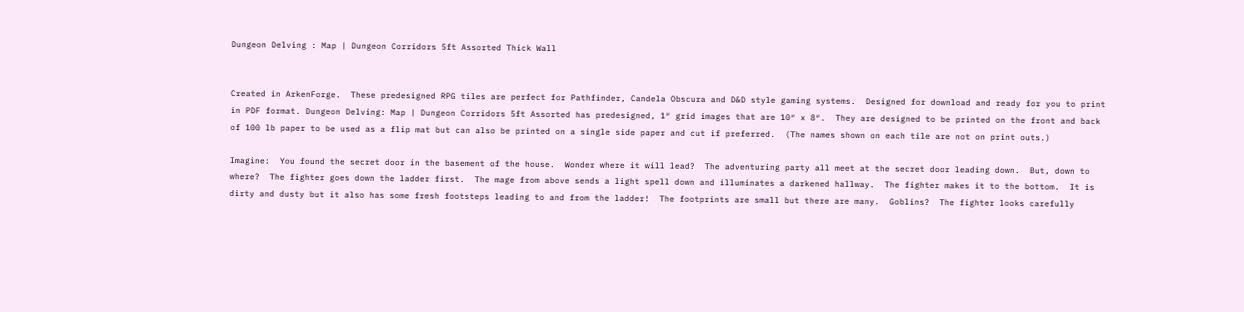Dungeon Delving : Map | Dungeon Corridors 5ft Assorted Thick Wall


Created in ArkenForge.  These predesigned RPG tiles are perfect for Pathfinder, Candela Obscura and D&D style gaming systems.  Designed for download and ready for you to print in PDF format. Dungeon Delving: Map | Dungeon Corridors 5ft Assorted has predesigned, 1″ grid images that are 10″ x 8″.  They are designed to be printed on the front and back of 100 lb paper to be used as a flip mat but can also be printed on a single side paper and cut if preferred.  (The names shown on each tile are not on print outs.)

Imagine:  You found the secret door in the basement of the house.  Wonder where it will lead?  The adventuring party all meet at the secret door leading down.  But, down to where?  The fighter goes down the ladder first.  The mage from above sends a light spell down and illuminates a darkened hallway.  The fighter makes it to the bottom.  It is dirty and dusty but it also has some fresh footsteps leading to and from the ladder!  The footprints are small but there are many.  Goblins?  The fighter looks carefully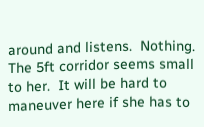around and listens.  Nothing.  The 5ft corridor seems small to her.  It will be hard to maneuver here if she has to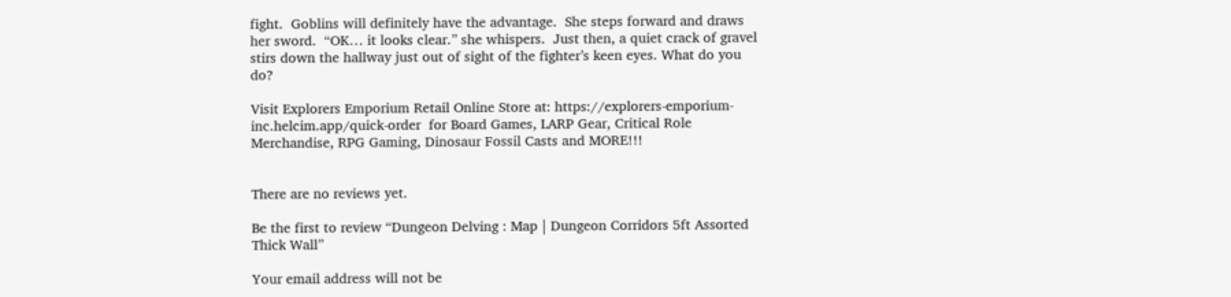fight.  Goblins will definitely have the advantage.  She steps forward and draws her sword.  “OK… it looks clear.” she whispers.  Just then, a quiet crack of gravel stirs down the hallway just out of sight of the fighter’s keen eyes. What do you do?

Visit Explorers Emporium Retail Online Store at: https://explorers-emporium-inc.helcim.app/quick-order  for Board Games, LARP Gear, Critical Role Merchandise, RPG Gaming, Dinosaur Fossil Casts and MORE!!!


There are no reviews yet.

Be the first to review “Dungeon Delving : Map | Dungeon Corridors 5ft Assorted Thick Wall”

Your email address will not be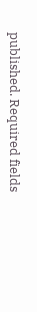published. Required fields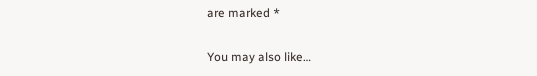are marked *

You may also like…